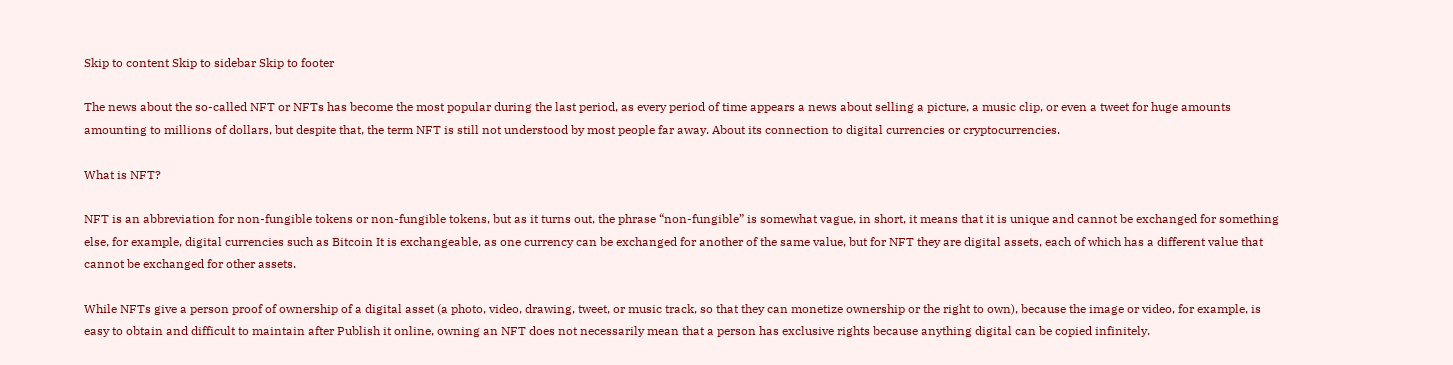Skip to content Skip to sidebar Skip to footer

The news about the so-called NFT or NFTs has become the most popular during the last period, as every period of time appears a news about selling a picture, a music clip, or even a tweet for huge amounts amounting to millions of dollars, but despite that, the term NFT is still not understood by most people far away. About its connection to digital currencies or cryptocurrencies.

What is NFT?

NFT is an abbreviation for non-fungible tokens or non-fungible tokens, but as it turns out, the phrase “non-fungible” is somewhat vague, in short, it means that it is unique and cannot be exchanged for something else, for example, digital currencies such as Bitcoin It is exchangeable, as one currency can be exchanged for another of the same value, but for NFT they are digital assets, each of which has a different value that cannot be exchanged for other assets.

While NFTs give a person proof of ownership of a digital asset (a photo, video, drawing, tweet, or music track, so that they can monetize ownership or the right to own), because the image or video, for example, is easy to obtain and difficult to maintain after Publish it online, owning an NFT does not necessarily mean that a person has exclusive rights because anything digital can be copied infinitely.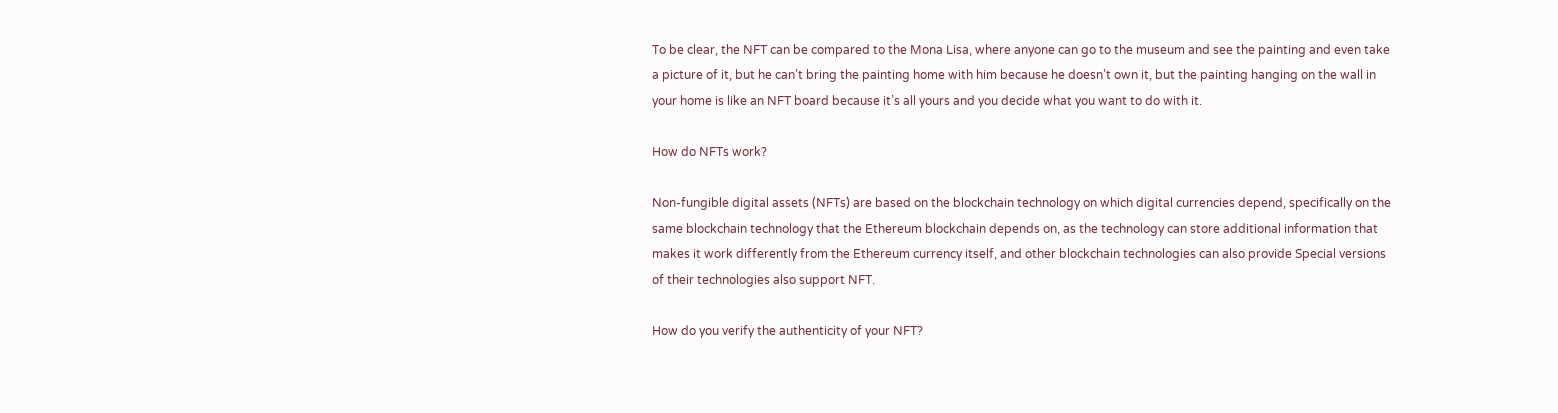To be clear, the NFT can be compared to the Mona Lisa, where anyone can go to the museum and see the painting and even take a picture of it, but he can’t bring the painting home with him because he doesn’t own it, but the painting hanging on the wall in your home is like an NFT board because it’s all yours and you decide what you want to do with it.

How do NFTs work?

Non-fungible digital assets (NFTs) are based on the blockchain technology on which digital currencies depend, specifically on the same blockchain technology that the Ethereum blockchain depends on, as the technology can store additional information that makes it work differently from the Ethereum currency itself, and other blockchain technologies can also provide Special versions of their technologies also support NFT.

How do you verify the authenticity of your NFT?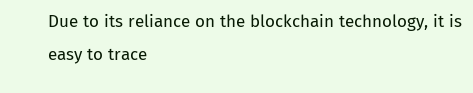Due to its reliance on the blockchain technology, it is easy to trace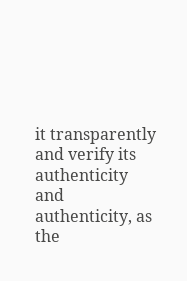it transparently and verify its authenticity and authenticity, as the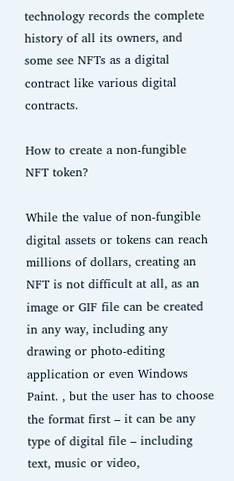technology records the complete history of all its owners, and some see NFTs as a digital contract like various digital contracts.

How to create a non-fungible NFT token?

While the value of non-fungible digital assets or tokens can reach millions of dollars, creating an NFT is not difficult at all, as an image or GIF file can be created in any way, including any drawing or photo-editing application or even Windows Paint. , but the user has to choose the format first – it can be any type of digital file – including text, music or video,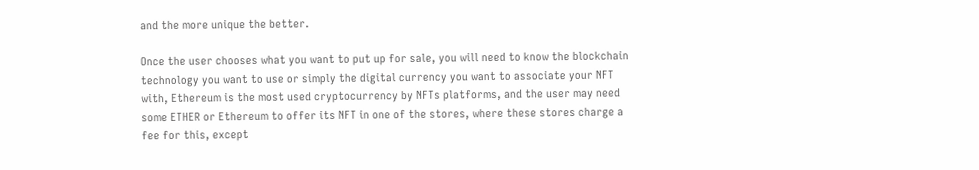and the more unique the better.

Once the user chooses what you want to put up for sale, you will need to know the blockchain technology you want to use or simply the digital currency you want to associate your NFT with, Ethereum is the most used cryptocurrency by NFTs platforms, and the user may need some ETHER or Ethereum to offer its NFT in one of the stores, where these stores charge a fee for this, except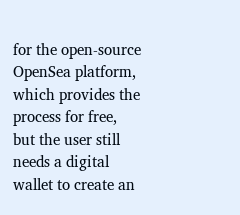for the open-source OpenSea platform, which provides the process for free, but the user still needs a digital wallet to create an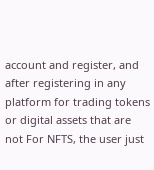account and register, and after registering in any platform for trading tokens or digital assets that are not For NFTS, the user just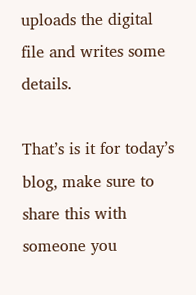uploads the digital file and writes some details.

That’s is it for today’s blog, make sure to share this with someone you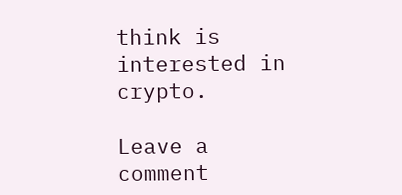think is interested in crypto.

Leave a comment